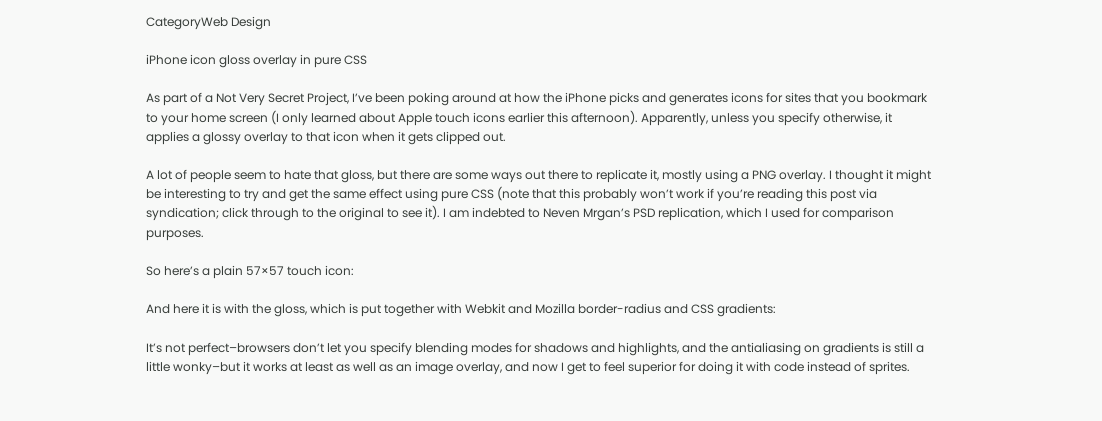CategoryWeb Design

iPhone icon gloss overlay in pure CSS

As part of a Not Very Secret Project, I’ve been poking around at how the iPhone picks and generates icons for sites that you bookmark to your home screen (I only learned about Apple touch icons earlier this afternoon). Apparently, unless you specify otherwise, it applies a glossy overlay to that icon when it gets clipped out.

A lot of people seem to hate that gloss, but there are some ways out there to replicate it, mostly using a PNG overlay. I thought it might be interesting to try and get the same effect using pure CSS (note that this probably won’t work if you’re reading this post via syndication; click through to the original to see it). I am indebted to Neven Mrgan’s PSD replication, which I used for comparison purposes.

So here’s a plain 57×57 touch icon:

And here it is with the gloss, which is put together with Webkit and Mozilla border-radius and CSS gradients:

It’s not perfect–browsers don’t let you specify blending modes for shadows and highlights, and the antialiasing on gradients is still a little wonky–but it works at least as well as an image overlay, and now I get to feel superior for doing it with code instead of sprites.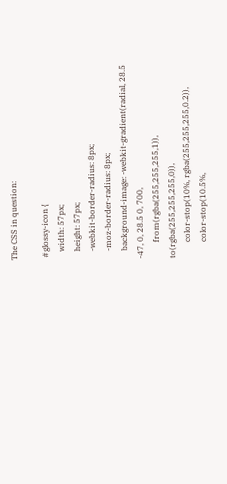The CSS in question:

 #glossy-icon {
    width: 57px;
    height: 57px;
    -webkit-border-radius: 8px;
    -moz-border-radius: 8px;
    background-image: -webkit-gradient(radial, 28.5 -47, 0, 28.5 0, 700,
        from(rgba(255,255,255,1)), to(rgba(255,255,255,0)),
        color-stop(10%, rgba(255,255,255,0.2)),
        color-stop(10.5%,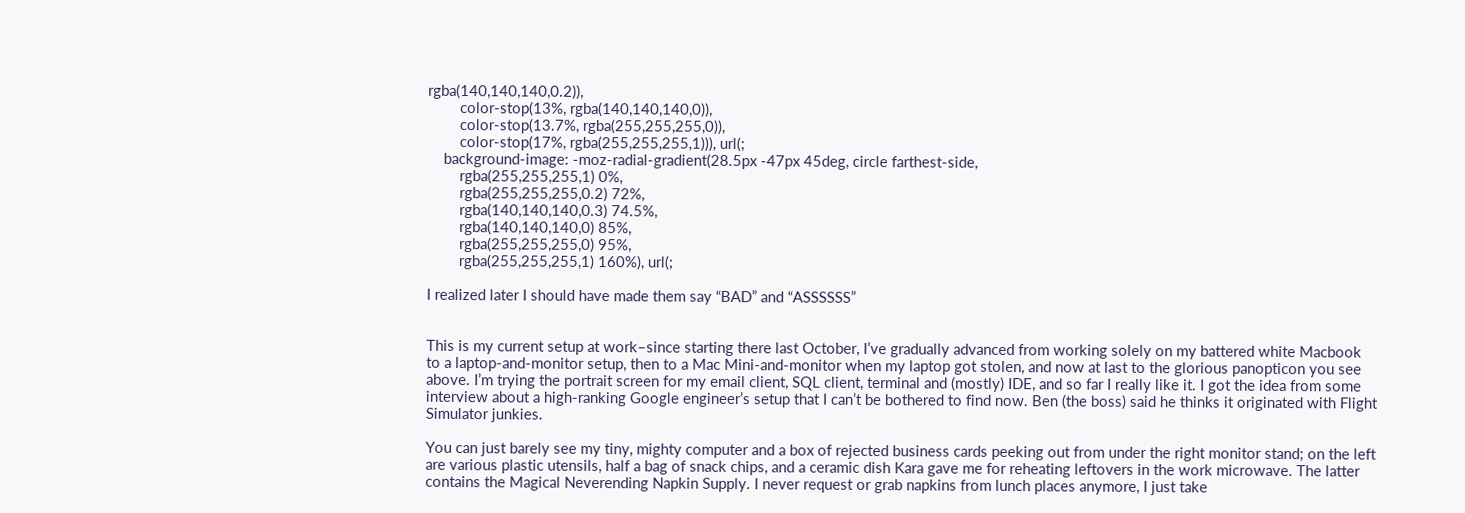rgba(140,140,140,0.2)),
        color-stop(13%, rgba(140,140,140,0)),
        color-stop(13.7%, rgba(255,255,255,0)),
        color-stop(17%, rgba(255,255,255,1))), url(;
    background-image: -moz-radial-gradient(28.5px -47px 45deg, circle farthest-side,
        rgba(255,255,255,1) 0%,
        rgba(255,255,255,0.2) 72%,
        rgba(140,140,140,0.3) 74.5%,
        rgba(140,140,140,0) 85%,
        rgba(255,255,255,0) 95%,
        rgba(255,255,255,1) 160%), url(;

I realized later I should have made them say “BAD” and “ASSSSSS”


This is my current setup at work–since starting there last October, I’ve gradually advanced from working solely on my battered white Macbook to a laptop-and-monitor setup, then to a Mac Mini-and-monitor when my laptop got stolen, and now at last to the glorious panopticon you see above. I’m trying the portrait screen for my email client, SQL client, terminal and (mostly) IDE, and so far I really like it. I got the idea from some interview about a high-ranking Google engineer’s setup that I can’t be bothered to find now. Ben (the boss) said he thinks it originated with Flight Simulator junkies.

You can just barely see my tiny, mighty computer and a box of rejected business cards peeking out from under the right monitor stand; on the left are various plastic utensils, half a bag of snack chips, and a ceramic dish Kara gave me for reheating leftovers in the work microwave. The latter contains the Magical Neverending Napkin Supply. I never request or grab napkins from lunch places anymore, I just take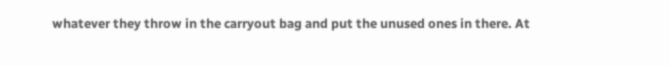whatever they throw in the carryout bag and put the unused ones in there. At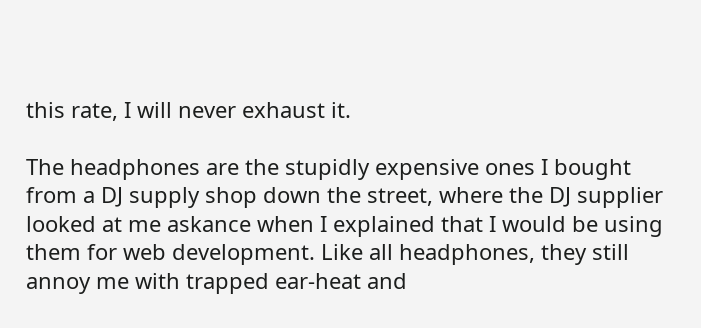this rate, I will never exhaust it.

The headphones are the stupidly expensive ones I bought from a DJ supply shop down the street, where the DJ supplier looked at me askance when I explained that I would be using them for web development. Like all headphones, they still annoy me with trapped ear-heat and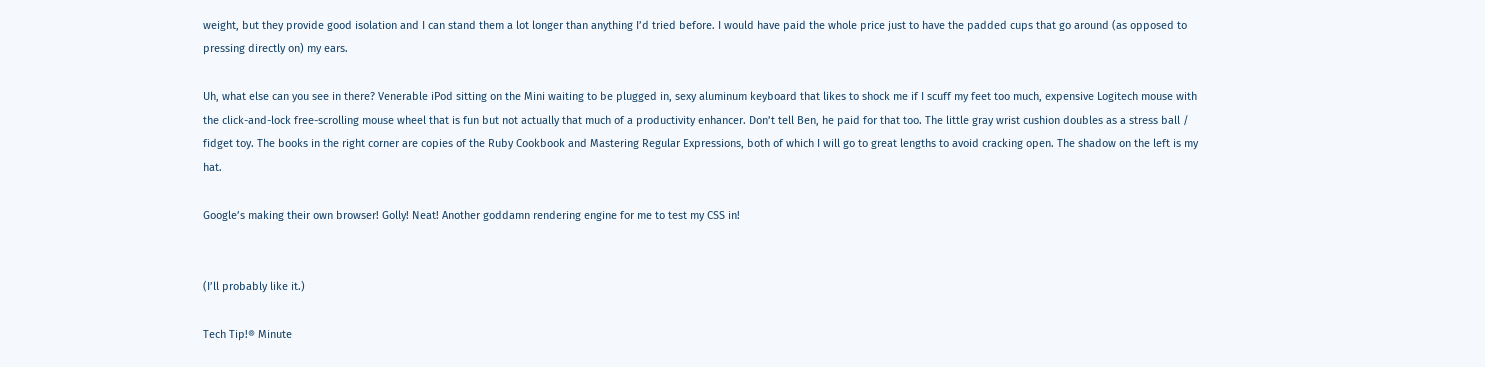weight, but they provide good isolation and I can stand them a lot longer than anything I’d tried before. I would have paid the whole price just to have the padded cups that go around (as opposed to pressing directly on) my ears.

Uh, what else can you see in there? Venerable iPod sitting on the Mini waiting to be plugged in, sexy aluminum keyboard that likes to shock me if I scuff my feet too much, expensive Logitech mouse with the click-and-lock free-scrolling mouse wheel that is fun but not actually that much of a productivity enhancer. Don’t tell Ben, he paid for that too. The little gray wrist cushion doubles as a stress ball / fidget toy. The books in the right corner are copies of the Ruby Cookbook and Mastering Regular Expressions, both of which I will go to great lengths to avoid cracking open. The shadow on the left is my hat.

Google’s making their own browser! Golly! Neat! Another goddamn rendering engine for me to test my CSS in!


(I’ll probably like it.)

Tech Tip!® Minute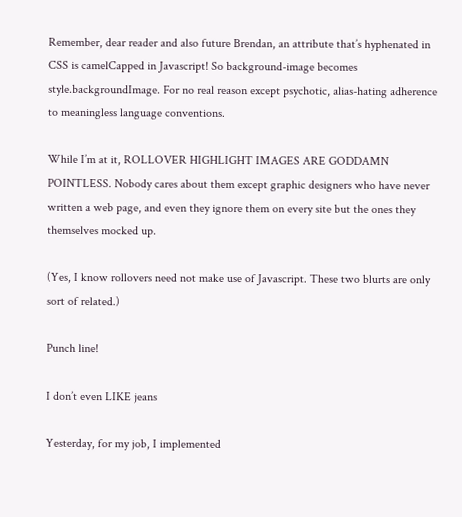Remember, dear reader and also future Brendan, an attribute that’s hyphenated in CSS is camelCapped in Javascript! So background-image becomes style.backgroundImage. For no real reason except psychotic, alias-hating adherence to meaningless language conventions.

While I’m at it, ROLLOVER HIGHLIGHT IMAGES ARE GODDAMN POINTLESS. Nobody cares about them except graphic designers who have never written a web page, and even they ignore them on every site but the ones they themselves mocked up.

(Yes, I know rollovers need not make use of Javascript. These two blurts are only sort of related.)

Punch line!

I don’t even LIKE jeans

Yesterday, for my job, I implemented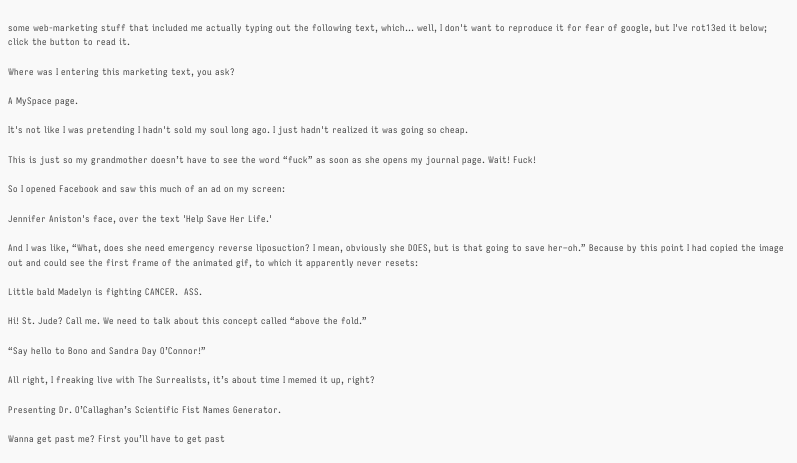some web-marketing stuff that included me actually typing out the following text, which... well, I don't want to reproduce it for fear of google, but I've rot13ed it below; click the button to read it.

Where was I entering this marketing text, you ask?

A MySpace page.

It's not like I was pretending I hadn't sold my soul long ago. I just hadn't realized it was going so cheap.

This is just so my grandmother doesn’t have to see the word “fuck” as soon as she opens my journal page. Wait! Fuck!

So I opened Facebook and saw this much of an ad on my screen:

Jennifer Aniston's face, over the text 'Help Save Her Life.'

And I was like, “What, does she need emergency reverse liposuction? I mean, obviously she DOES, but is that going to save her–oh.” Because by this point I had copied the image out and could see the first frame of the animated gif, to which it apparently never resets:

Little bald Madelyn is fighting CANCER.  ASS.

Hi! St. Jude? Call me. We need to talk about this concept called “above the fold.”

“Say hello to Bono and Sandra Day O’Connor!”

All right, I freaking live with The Surrealists, it’s about time I memed it up, right?

Presenting Dr. O’Callaghan’s Scientific Fist Names Generator.

Wanna get past me? First you’ll have to get past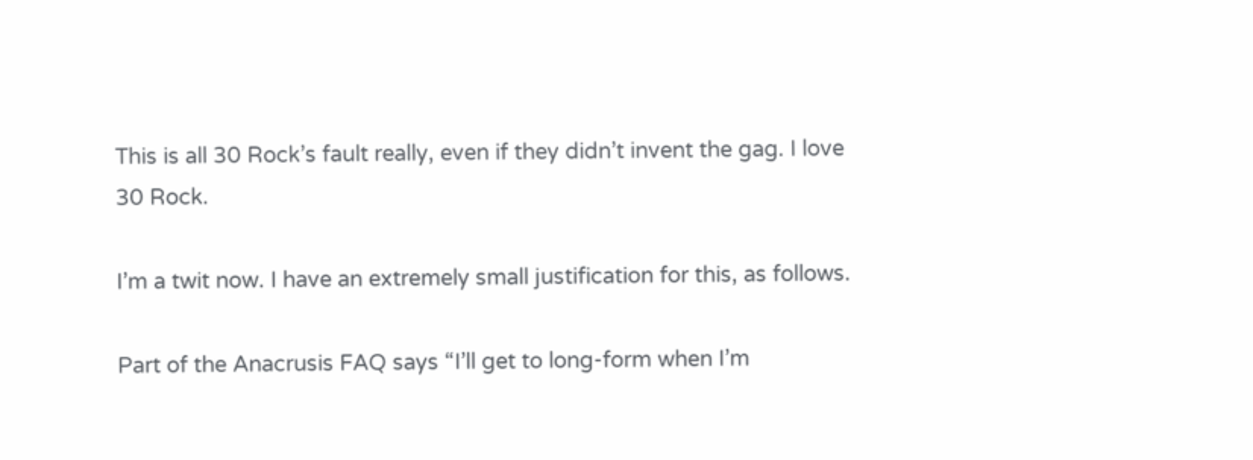This is all 30 Rock’s fault really, even if they didn’t invent the gag. I love 30 Rock.

I’m a twit now. I have an extremely small justification for this, as follows.

Part of the Anacrusis FAQ says “I’ll get to long-form when I’m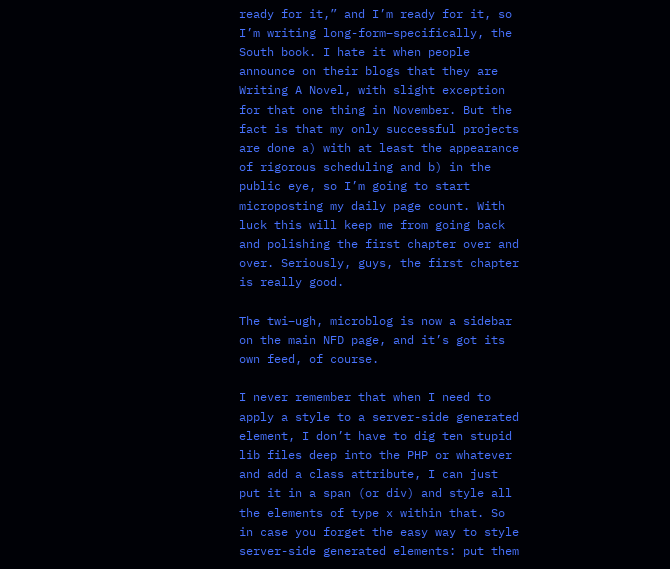ready for it,” and I’m ready for it, so I’m writing long-form–specifically, the South book. I hate it when people announce on their blogs that they are Writing A Novel, with slight exception for that one thing in November. But the fact is that my only successful projects are done a) with at least the appearance of rigorous scheduling and b) in the public eye, so I’m going to start microposting my daily page count. With luck this will keep me from going back and polishing the first chapter over and over. Seriously, guys, the first chapter is really good.

The twi–ugh, microblog is now a sidebar on the main NFD page, and it’s got its own feed, of course.

I never remember that when I need to apply a style to a server-side generated element, I don’t have to dig ten stupid lib files deep into the PHP or whatever and add a class attribute, I can just put it in a span (or div) and style all the elements of type x within that. So in case you forget the easy way to style server-side generated elements: put them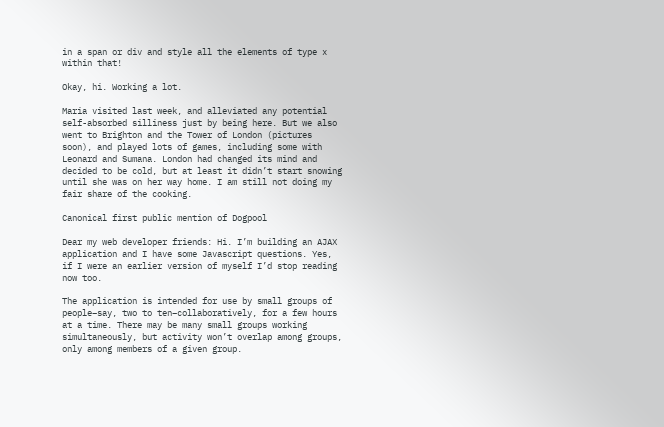in a span or div and style all the elements of type x within that!

Okay, hi. Working a lot.

Maria visited last week, and alleviated any potential self-absorbed silliness just by being here. But we also went to Brighton and the Tower of London (pictures soon), and played lots of games, including some with Leonard and Sumana. London had changed its mind and decided to be cold, but at least it didn’t start snowing until she was on her way home. I am still not doing my fair share of the cooking.

Canonical first public mention of Dogpool

Dear my web developer friends: Hi. I’m building an AJAX application and I have some Javascript questions. Yes, if I were an earlier version of myself I’d stop reading now too.

The application is intended for use by small groups of people–say, two to ten–collaboratively, for a few hours at a time. There may be many small groups working simultaneously, but activity won’t overlap among groups, only among members of a given group.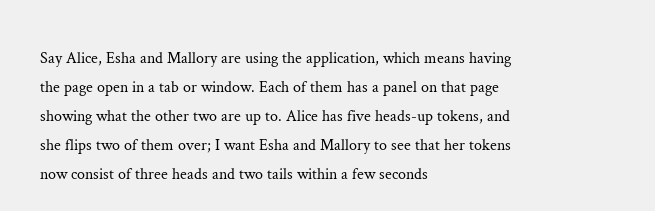Say Alice, Esha and Mallory are using the application, which means having the page open in a tab or window. Each of them has a panel on that page showing what the other two are up to. Alice has five heads-up tokens, and she flips two of them over; I want Esha and Mallory to see that her tokens now consist of three heads and two tails within a few seconds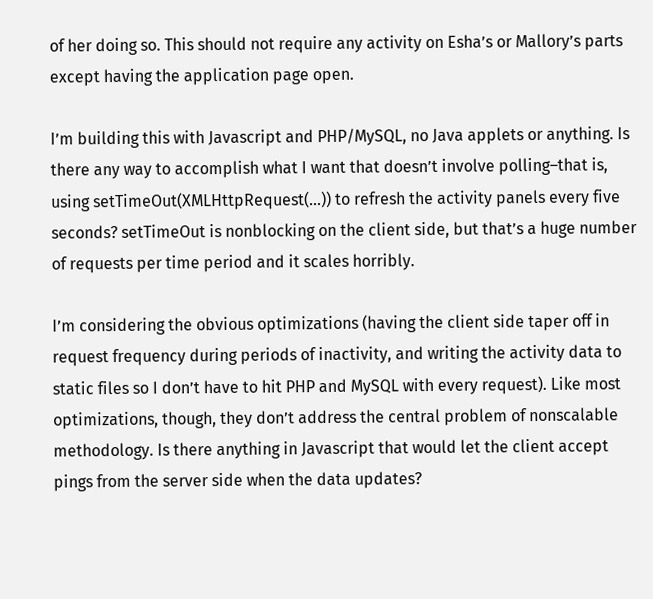of her doing so. This should not require any activity on Esha’s or Mallory’s parts except having the application page open.

I’m building this with Javascript and PHP/MySQL, no Java applets or anything. Is there any way to accomplish what I want that doesn’t involve polling–that is, using setTimeOut(XMLHttpRequest(…)) to refresh the activity panels every five seconds? setTimeOut is nonblocking on the client side, but that’s a huge number of requests per time period and it scales horribly.

I’m considering the obvious optimizations (having the client side taper off in request frequency during periods of inactivity, and writing the activity data to static files so I don’t have to hit PHP and MySQL with every request). Like most optimizations, though, they don’t address the central problem of nonscalable methodology. Is there anything in Javascript that would let the client accept pings from the server side when the data updates?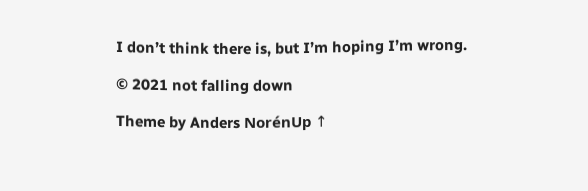I don’t think there is, but I’m hoping I’m wrong.

© 2021 not falling down

Theme by Anders NorénUp ↑